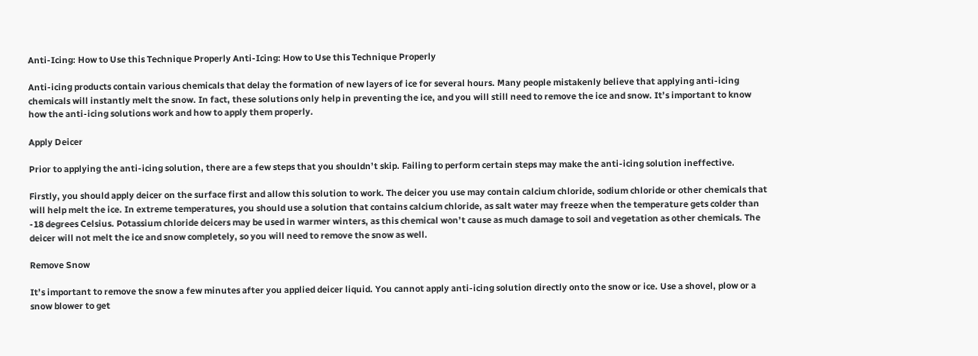Anti-Icing: How to Use this Technique Properly Anti-Icing: How to Use this Technique Properly

Anti-icing products contain various chemicals that delay the formation of new layers of ice for several hours. Many people mistakenly believe that applying anti-icing chemicals will instantly melt the snow. In fact, these solutions only help in preventing the ice, and you will still need to remove the ice and snow. It’s important to know how the anti-icing solutions work and how to apply them properly.

Apply Deicer

Prior to applying the anti-icing solution, there are a few steps that you shouldn’t skip. Failing to perform certain steps may make the anti-icing solution ineffective.

Firstly, you should apply deicer on the surface first and allow this solution to work. The deicer you use may contain calcium chloride, sodium chloride or other chemicals that will help melt the ice. In extreme temperatures, you should use a solution that contains calcium chloride, as salt water may freeze when the temperature gets colder than -18 degrees Celsius. Potassium chloride deicers may be used in warmer winters, as this chemical won’t cause as much damage to soil and vegetation as other chemicals. The deicer will not melt the ice and snow completely, so you will need to remove the snow as well.

Remove Snow

It’s important to remove the snow a few minutes after you applied deicer liquid. You cannot apply anti-icing solution directly onto the snow or ice. Use a shovel, plow or a snow blower to get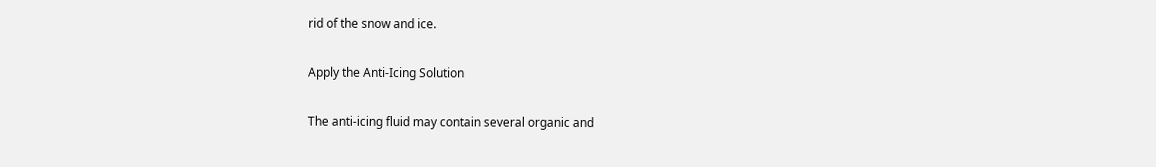rid of the snow and ice.

Apply the Anti-Icing Solution

The anti-icing fluid may contain several organic and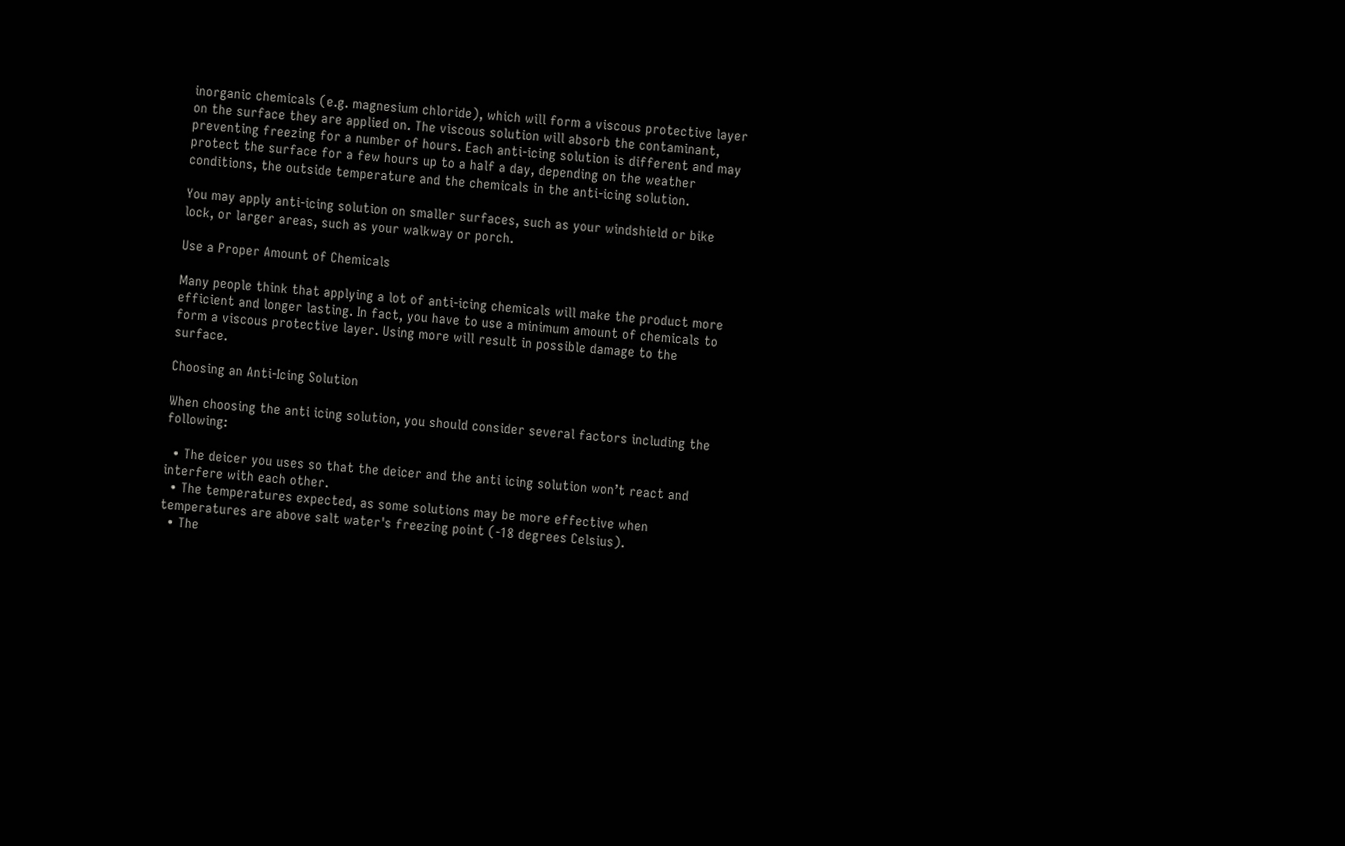inorganic chemicals (e.g. magnesium chloride), which will form a viscous protective layer on the surface they are applied on. The viscous solution will absorb the contaminant, preventing freezing for a number of hours. Each anti-icing solution is different and may protect the surface for a few hours up to a half a day, depending on the weather conditions, the outside temperature and the chemicals in the anti-icing solution.

You may apply anti-icing solution on smaller surfaces, such as your windshield or bike lock, or larger areas, such as your walkway or porch.

Use a Proper Amount of Chemicals

Many people think that applying a lot of anti-icing chemicals will make the product more efficient and longer lasting. In fact, you have to use a minimum amount of chemicals to form a viscous protective layer. Using more will result in possible damage to the surface.

Choosing an Anti-Icing Solution

When choosing the anti icing solution, you should consider several factors including the following:

  • The deicer you uses so that the deicer and the anti icing solution won’t react and interfere with each other.
  • The temperatures expected, as some solutions may be more effective when temperatures are above salt water's freezing point (-18 degrees Celsius).
  • The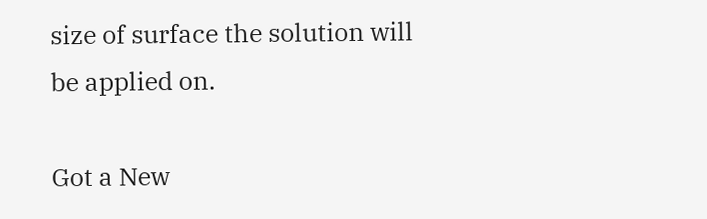size of surface the solution will be applied on.

Got a New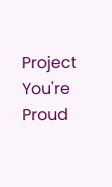Project You're Proud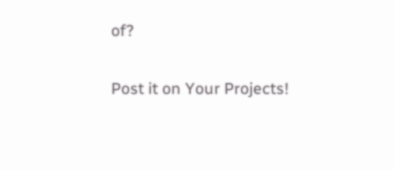of?

Post it on Your Projects!